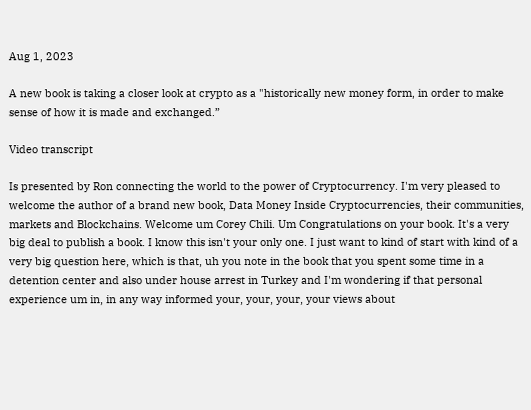Aug 1, 2023

A new book is taking a closer look at crypto as a "historically new money form, in order to make sense of how it is made and exchanged.”

Video transcript

Is presented by Ron connecting the world to the power of Cryptocurrency. I'm very pleased to welcome the author of a brand new book, Data Money Inside Cryptocurrencies, their communities, markets and Blockchains. Welcome um Corey Chili. Um Congratulations on your book. It's a very big deal to publish a book. I know this isn't your only one. I just want to kind of start with kind of a very big question here, which is that, uh you note in the book that you spent some time in a detention center and also under house arrest in Turkey and I'm wondering if that personal experience um in, in any way informed your, your, your, your views about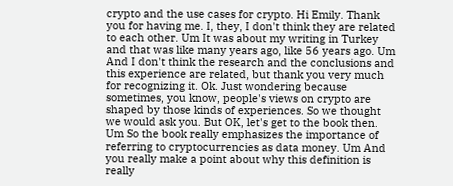crypto and the use cases for crypto. Hi Emily. Thank you for having me. I, they, I don't think they are related to each other. Um It was about my writing in Turkey and that was like many years ago, like 56 years ago. Um And I don't think the research and the conclusions and this experience are related, but thank you very much for recognizing it. Ok. Just wondering because sometimes, you know, people's views on crypto are shaped by those kinds of experiences. So we thought we would ask you. But OK, let's get to the book then. Um So the book really emphasizes the importance of referring to cryptocurrencies as data money. Um And you really make a point about why this definition is really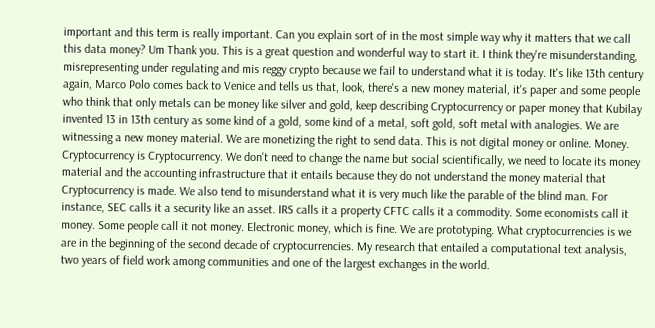important and this term is really important. Can you explain sort of in the most simple way why it matters that we call this data money? Um Thank you. This is a great question and wonderful way to start it. I think they're misunderstanding, misrepresenting under regulating and mis reggy crypto because we fail to understand what it is today. It's like 13th century again, Marco Polo comes back to Venice and tells us that, look, there's a new money material, it's paper and some people who think that only metals can be money like silver and gold, keep describing Cryptocurrency or paper money that Kubilay invented 13 in 13th century as some kind of a gold, some kind of a metal, soft gold, soft metal with analogies. We are witnessing a new money material. We are monetizing the right to send data. This is not digital money or online. Money. Cryptocurrency is Cryptocurrency. We don't need to change the name but social scientifically, we need to locate its money material and the accounting infrastructure that it entails because they do not understand the money material that Cryptocurrency is made. We also tend to misunderstand what it is very much like the parable of the blind man. For instance, SEC calls it a security like an asset. IRS calls it a property CFTC calls it a commodity. Some economists call it money. Some people call it not money. Electronic money, which is fine. We are prototyping. What cryptocurrencies is we are in the beginning of the second decade of cryptocurrencies. My research that entailed a computational text analysis, two years of field work among communities and one of the largest exchanges in the world.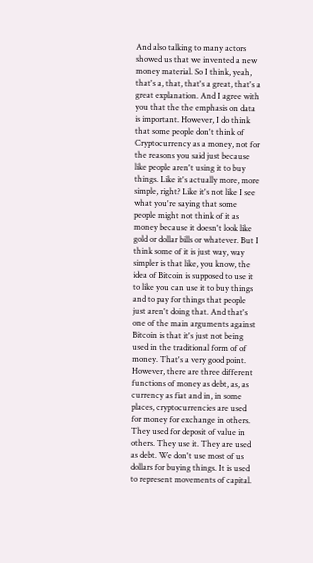And also talking to many actors showed us that we invented a new money material. So I think, yeah, that's a, that, that's a great, that's a great explanation. And I agree with you that the the emphasis on data is important. However, I do think that some people don't think of Cryptocurrency as a money, not for the reasons you said just because like people aren't using it to buy things. Like it's actually more, more simple, right? Like it's not like I see what you're saying that some people might not think of it as money because it doesn't look like gold or dollar bills or whatever. But I think some of it is just way, way simpler is that like, you know, the idea of Bitcoin is supposed to use it to like you can use it to buy things and to pay for things that people just aren't doing that. And that's one of the main arguments against Bitcoin is that it's just not being used in the traditional form of of money. That's a very good point. However, there are three different functions of money as debt, as, as currency as fiat and in, in some places, cryptocurrencies are used for money for exchange in others. They used for deposit of value in others. They use it. They are used as debt. We don't use most of us dollars for buying things. It is used to represent movements of capital.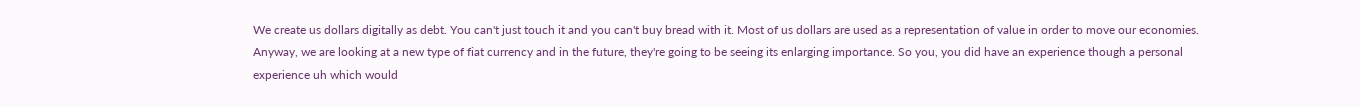We create us dollars digitally as debt. You can't just touch it and you can't buy bread with it. Most of us dollars are used as a representation of value in order to move our economies. Anyway, we are looking at a new type of fiat currency and in the future, they're going to be seeing its enlarging importance. So you, you did have an experience though a personal experience uh which would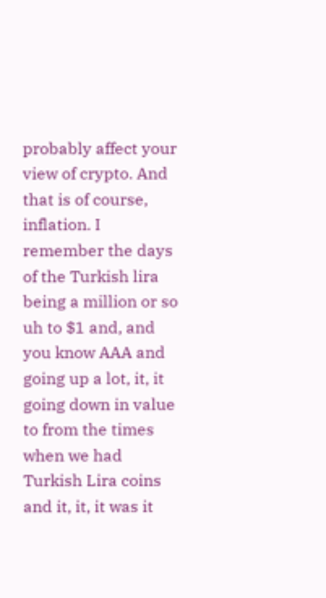probably affect your view of crypto. And that is of course, inflation. I remember the days of the Turkish lira being a million or so uh to $1 and, and you know AAA and going up a lot, it, it going down in value to from the times when we had Turkish Lira coins and it, it, it was it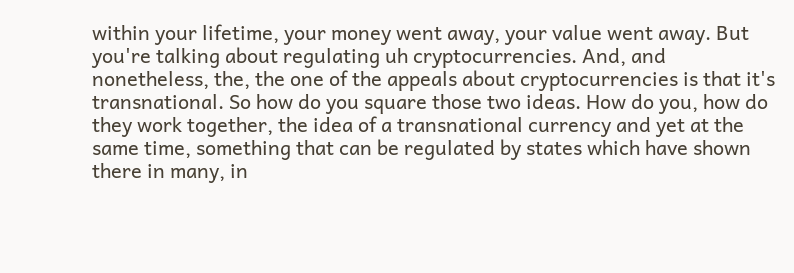within your lifetime, your money went away, your value went away. But you're talking about regulating uh cryptocurrencies. And, and nonetheless, the, the one of the appeals about cryptocurrencies is that it's transnational. So how do you square those two ideas. How do you, how do they work together, the idea of a transnational currency and yet at the same time, something that can be regulated by states which have shown there in many, in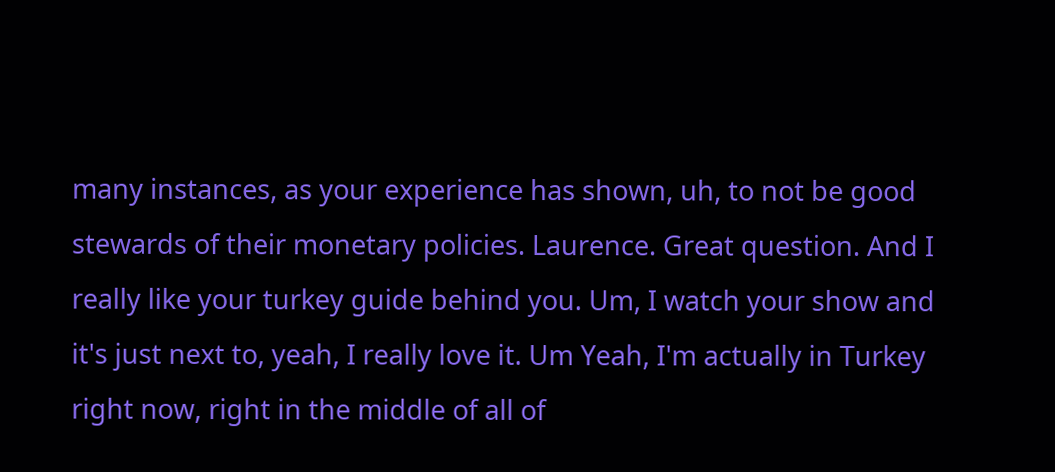many instances, as your experience has shown, uh, to not be good stewards of their monetary policies. Laurence. Great question. And I really like your turkey guide behind you. Um, I watch your show and it's just next to, yeah, I really love it. Um Yeah, I'm actually in Turkey right now, right in the middle of all of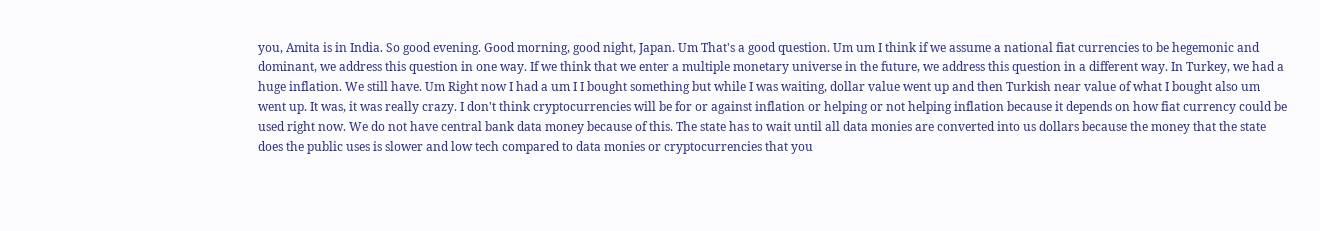you, Amita is in India. So good evening. Good morning, good night, Japan. Um That's a good question. Um um I think if we assume a national fiat currencies to be hegemonic and dominant, we address this question in one way. If we think that we enter a multiple monetary universe in the future, we address this question in a different way. In Turkey, we had a huge inflation. We still have. Um Right now I had a um I I bought something but while I was waiting, dollar value went up and then Turkish near value of what I bought also um went up. It was, it was really crazy. I don't think cryptocurrencies will be for or against inflation or helping or not helping inflation because it depends on how fiat currency could be used right now. We do not have central bank data money because of this. The state has to wait until all data monies are converted into us dollars because the money that the state does the public uses is slower and low tech compared to data monies or cryptocurrencies that you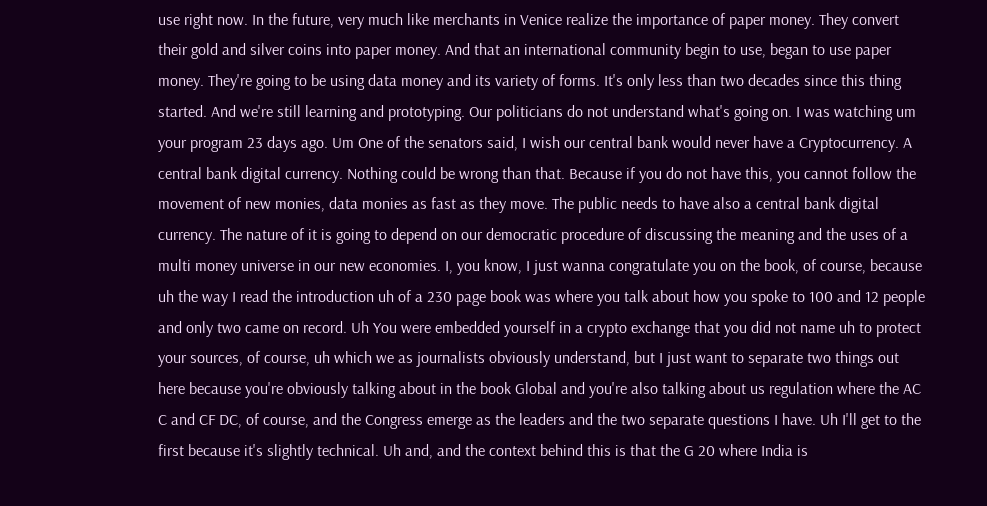use right now. In the future, very much like merchants in Venice realize the importance of paper money. They convert their gold and silver coins into paper money. And that an international community begin to use, began to use paper money. They're going to be using data money and its variety of forms. It's only less than two decades since this thing started. And we're still learning and prototyping. Our politicians do not understand what's going on. I was watching um your program 23 days ago. Um One of the senators said, I wish our central bank would never have a Cryptocurrency. A central bank digital currency. Nothing could be wrong than that. Because if you do not have this, you cannot follow the movement of new monies, data monies as fast as they move. The public needs to have also a central bank digital currency. The nature of it is going to depend on our democratic procedure of discussing the meaning and the uses of a multi money universe in our new economies. I, you know, I just wanna congratulate you on the book, of course, because uh the way I read the introduction uh of a 230 page book was where you talk about how you spoke to 100 and 12 people and only two came on record. Uh You were embedded yourself in a crypto exchange that you did not name uh to protect your sources, of course, uh which we as journalists obviously understand, but I just want to separate two things out here because you're obviously talking about in the book Global and you're also talking about us regulation where the AC C and CF DC, of course, and the Congress emerge as the leaders and the two separate questions I have. Uh I'll get to the first because it's slightly technical. Uh and, and the context behind this is that the G 20 where India is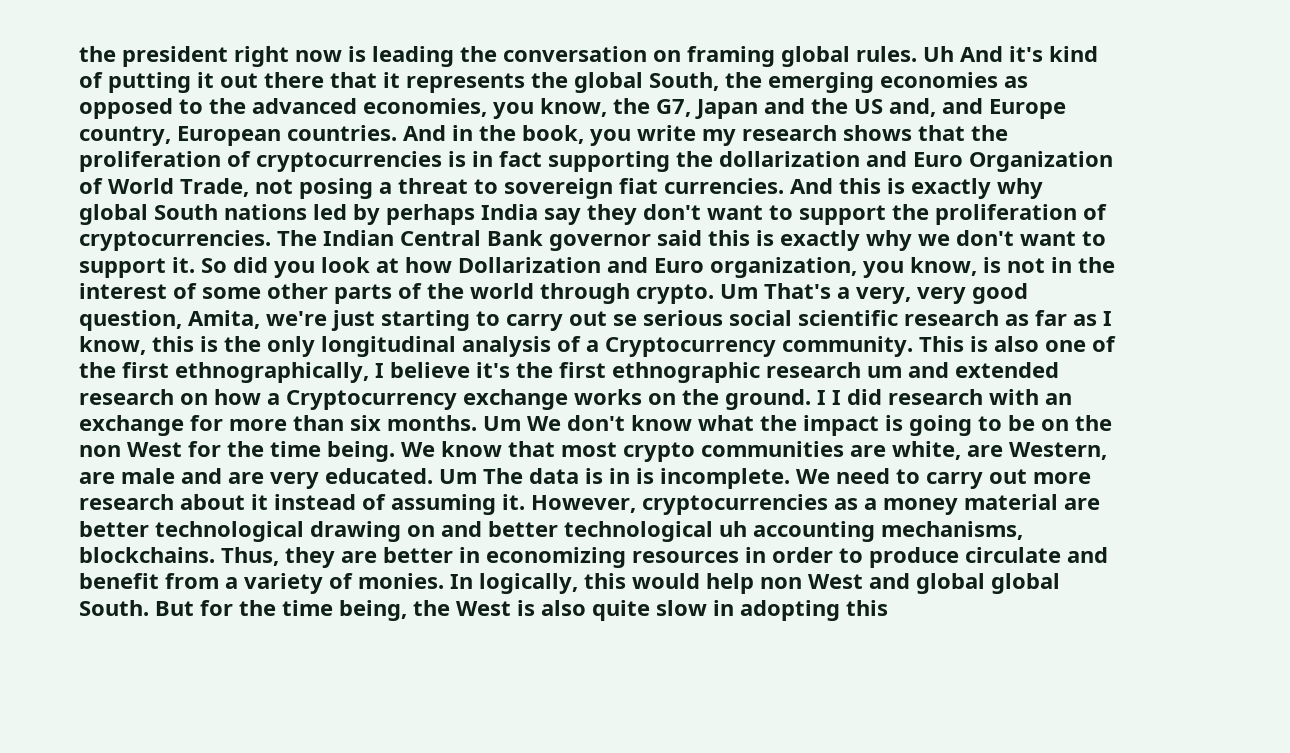the president right now is leading the conversation on framing global rules. Uh And it's kind of putting it out there that it represents the global South, the emerging economies as opposed to the advanced economies, you know, the G7, Japan and the US and, and Europe country, European countries. And in the book, you write my research shows that the proliferation of cryptocurrencies is in fact supporting the dollarization and Euro Organization of World Trade, not posing a threat to sovereign fiat currencies. And this is exactly why global South nations led by perhaps India say they don't want to support the proliferation of cryptocurrencies. The Indian Central Bank governor said this is exactly why we don't want to support it. So did you look at how Dollarization and Euro organization, you know, is not in the interest of some other parts of the world through crypto. Um That's a very, very good question, Amita, we're just starting to carry out se serious social scientific research as far as I know, this is the only longitudinal analysis of a Cryptocurrency community. This is also one of the first ethnographically, I believe it's the first ethnographic research um and extended research on how a Cryptocurrency exchange works on the ground. I I did research with an exchange for more than six months. Um We don't know what the impact is going to be on the non West for the time being. We know that most crypto communities are white, are Western, are male and are very educated. Um The data is in is incomplete. We need to carry out more research about it instead of assuming it. However, cryptocurrencies as a money material are better technological drawing on and better technological uh accounting mechanisms, blockchains. Thus, they are better in economizing resources in order to produce circulate and benefit from a variety of monies. In logically, this would help non West and global global South. But for the time being, the West is also quite slow in adopting this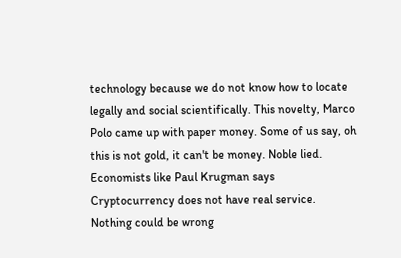technology because we do not know how to locate legally and social scientifically. This novelty, Marco Polo came up with paper money. Some of us say, oh this is not gold, it can't be money. Noble lied. Economists like Paul Krugman says Cryptocurrency does not have real service. Nothing could be wrong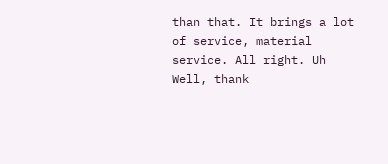than that. It brings a lot of service, material service. All right. Uh Well, thank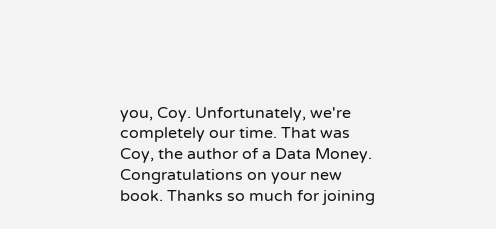you, Coy. Unfortunately, we're completely our time. That was Coy, the author of a Data Money. Congratulations on your new book. Thanks so much for joining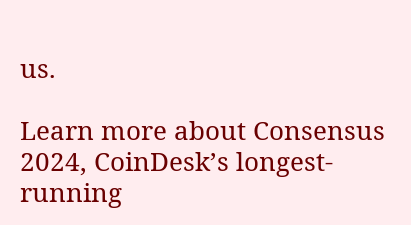us.

Learn more about Consensus 2024, CoinDesk’s longest-running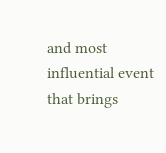and most influential event that brings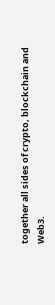together all sides of crypto, blockchain and Web3.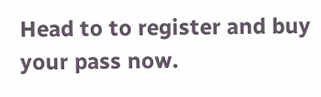Head to to register and buy your pass now.